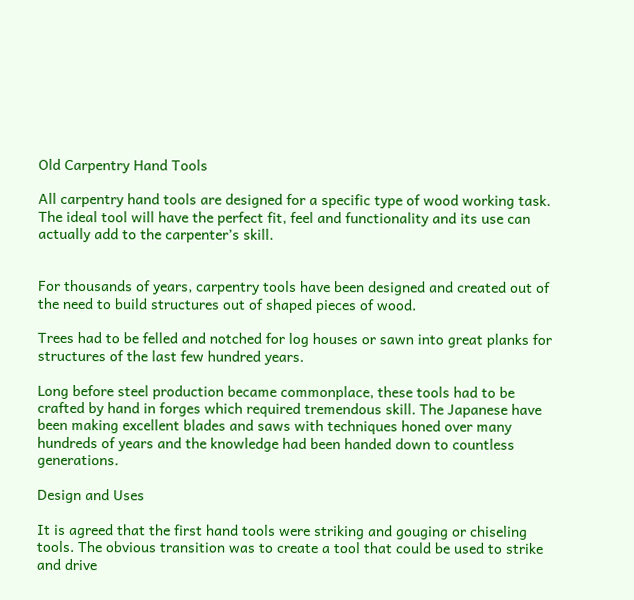Old Carpentry Hand Tools

All carpentry hand tools are designed for a specific type of wood working task. The ideal tool will have the perfect fit, feel and functionality and its use can actually add to the carpenter’s skill.


For thousands of years, carpentry tools have been designed and created out of the need to build structures out of shaped pieces of wood.

Trees had to be felled and notched for log houses or sawn into great planks for structures of the last few hundred years.

Long before steel production became commonplace, these tools had to be crafted by hand in forges which required tremendous skill. The Japanese have been making excellent blades and saws with techniques honed over many hundreds of years and the knowledge had been handed down to countless generations.

Design and Uses

It is agreed that the first hand tools were striking and gouging or chiseling tools. The obvious transition was to create a tool that could be used to strike and drive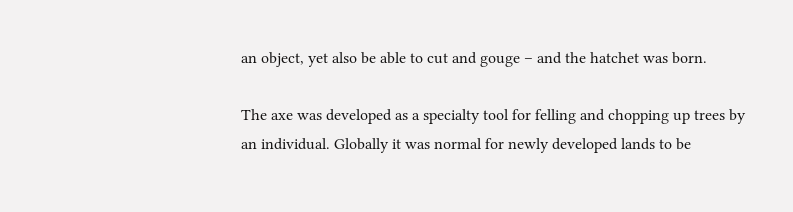an object, yet also be able to cut and gouge – and the hatchet was born.

The axe was developed as a specialty tool for felling and chopping up trees by an individual. Globally it was normal for newly developed lands to be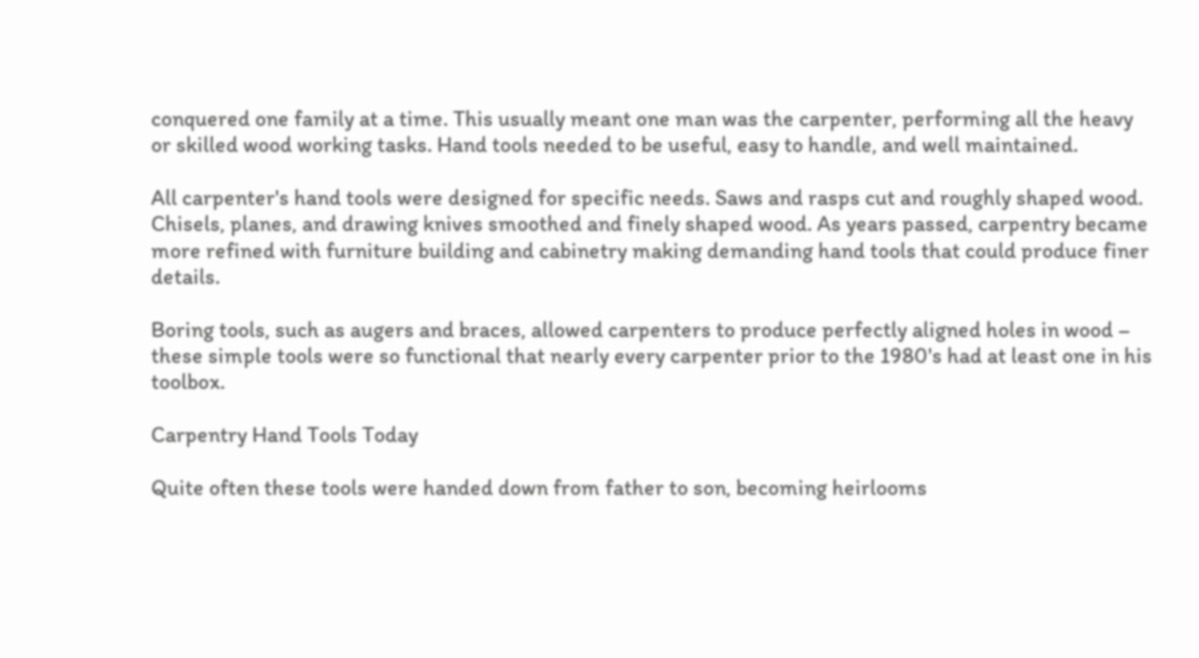conquered one family at a time. This usually meant one man was the carpenter, performing all the heavy or skilled wood working tasks. Hand tools needed to be useful, easy to handle, and well maintained.

All carpenter's hand tools were designed for specific needs. Saws and rasps cut and roughly shaped wood. Chisels, planes, and drawing knives smoothed and finely shaped wood. As years passed, carpentry became more refined with furniture building and cabinetry making demanding hand tools that could produce finer details.

Boring tools, such as augers and braces, allowed carpenters to produce perfectly aligned holes in wood – these simple tools were so functional that nearly every carpenter prior to the 1980's had at least one in his toolbox.

Carpentry Hand Tools Today

Quite often these tools were handed down from father to son, becoming heirlooms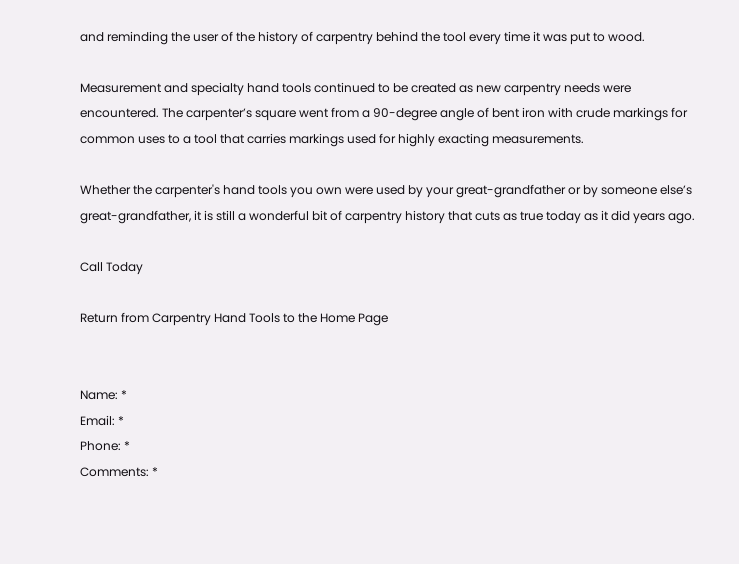and reminding the user of the history of carpentry behind the tool every time it was put to wood.

Measurement and specialty hand tools continued to be created as new carpentry needs were encountered. The carpenter’s square went from a 90-degree angle of bent iron with crude markings for common uses to a tool that carries markings used for highly exacting measurements.

Whether the carpenter's hand tools you own were used by your great-grandfather or by someone else’s great-grandfather, it is still a wonderful bit of carpentry history that cuts as true today as it did years ago.

Call Today

Return from Carpentry Hand Tools to the Home Page


Name: *
Email: *
Phone: *
Comments: *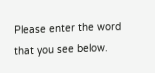Please enter the word that you see below.